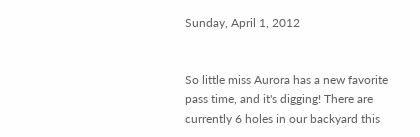Sunday, April 1, 2012


So little miss Aurora has a new favorite pass time, and it's digging! There are currently 6 holes in our backyard this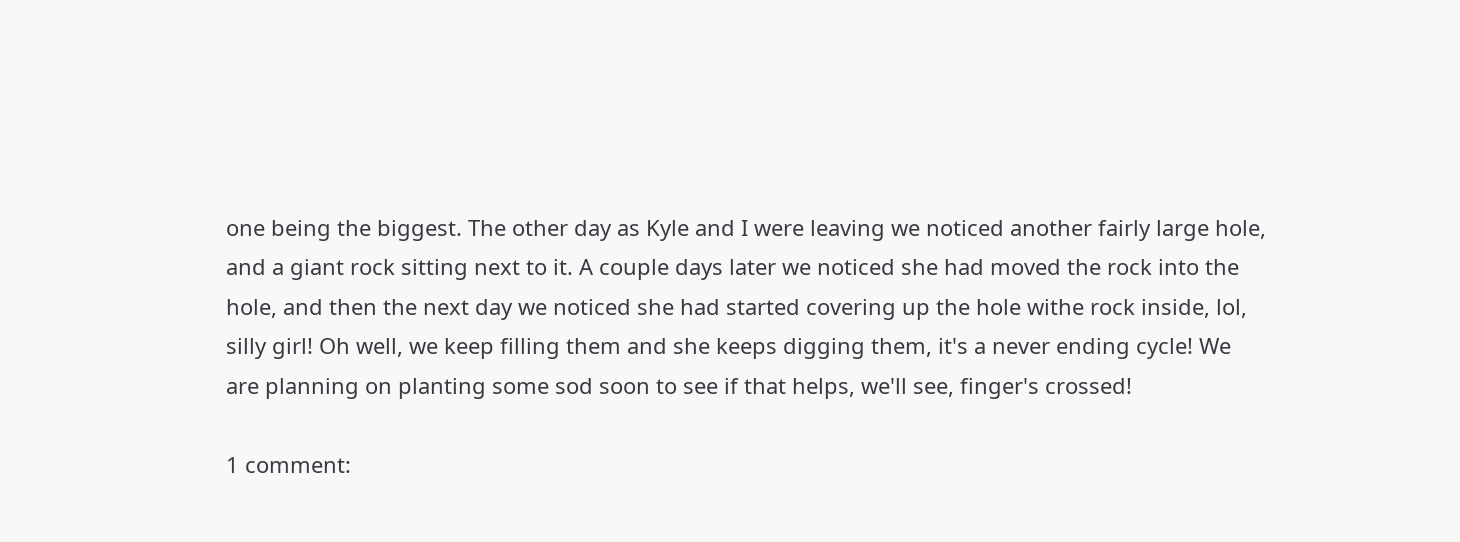one being the biggest. The other day as Kyle and I were leaving we noticed another fairly large hole, and a giant rock sitting next to it. A couple days later we noticed she had moved the rock into the hole, and then the next day we noticed she had started covering up the hole withe rock inside, lol, silly girl! Oh well, we keep filling them and she keeps digging them, it's a never ending cycle! We are planning on planting some sod soon to see if that helps, we'll see, finger's crossed!

1 comment: